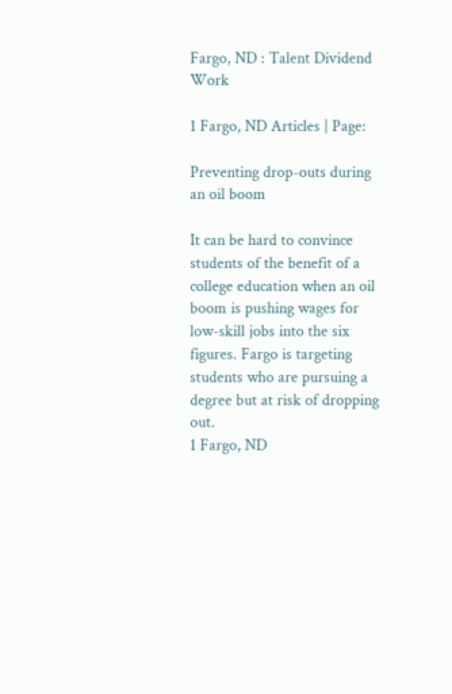Fargo, ND : Talent Dividend Work

1 Fargo, ND Articles | Page:

Preventing drop-outs during an oil boom

It can be hard to convince students of the benefit of a college education when an oil boom is pushing wages for low-skill jobs into the six figures. Fargo is targeting students who are pursuing a degree but at risk of dropping out.
1 Fargo, ND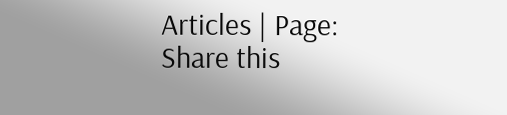Articles | Page:
Share this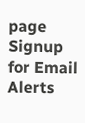page
Signup for Email Alerts